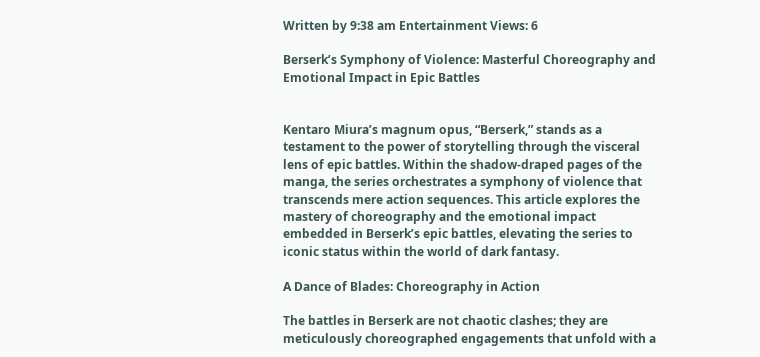Written by 9:38 am Entertainment Views: 6

Berserk’s Symphony of Violence: Masterful Choreography and Emotional Impact in Epic Battles


Kentaro Miura’s magnum opus, “Berserk,” stands as a testament to the power of storytelling through the visceral lens of epic battles. Within the shadow-draped pages of the manga, the series orchestrates a symphony of violence that transcends mere action sequences. This article explores the mastery of choreography and the emotional impact embedded in Berserk’s epic battles, elevating the series to iconic status within the world of dark fantasy.

A Dance of Blades: Choreography in Action

The battles in Berserk are not chaotic clashes; they are meticulously choreographed engagements that unfold with a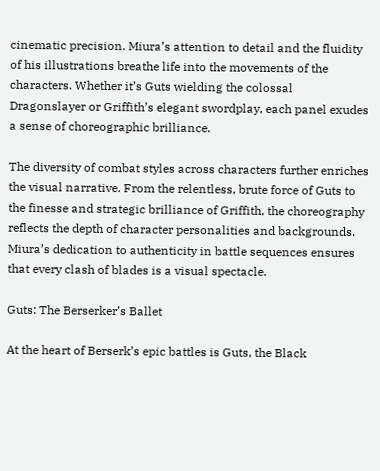cinematic precision. Miura’s attention to detail and the fluidity of his illustrations breathe life into the movements of the characters. Whether it’s Guts wielding the colossal Dragonslayer or Griffith’s elegant swordplay, each panel exudes a sense of choreographic brilliance.

The diversity of combat styles across characters further enriches the visual narrative. From the relentless, brute force of Guts to the finesse and strategic brilliance of Griffith, the choreography reflects the depth of character personalities and backgrounds. Miura’s dedication to authenticity in battle sequences ensures that every clash of blades is a visual spectacle.

Guts: The Berserker’s Ballet

At the heart of Berserk’s epic battles is Guts, the Black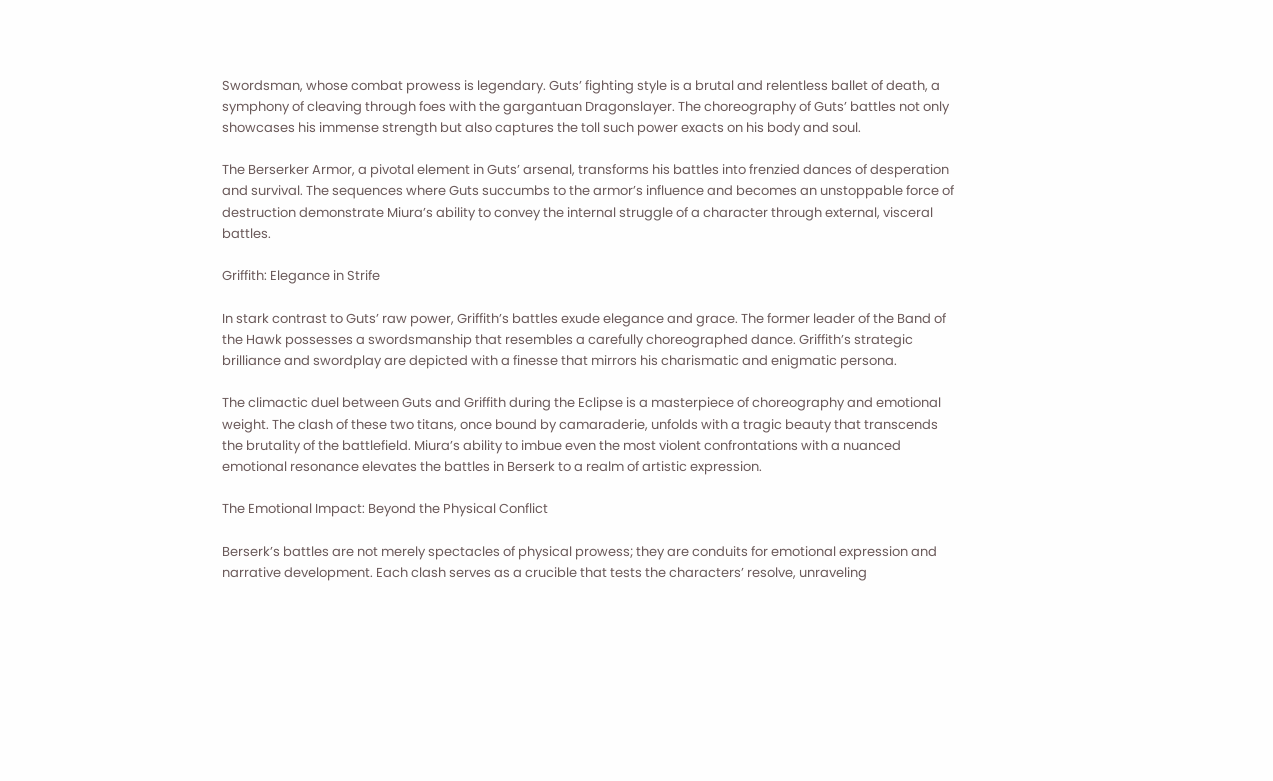Swordsman, whose combat prowess is legendary. Guts’ fighting style is a brutal and relentless ballet of death, a symphony of cleaving through foes with the gargantuan Dragonslayer. The choreography of Guts’ battles not only showcases his immense strength but also captures the toll such power exacts on his body and soul.

The Berserker Armor, a pivotal element in Guts’ arsenal, transforms his battles into frenzied dances of desperation and survival. The sequences where Guts succumbs to the armor’s influence and becomes an unstoppable force of destruction demonstrate Miura’s ability to convey the internal struggle of a character through external, visceral battles.

Griffith: Elegance in Strife

In stark contrast to Guts’ raw power, Griffith’s battles exude elegance and grace. The former leader of the Band of the Hawk possesses a swordsmanship that resembles a carefully choreographed dance. Griffith’s strategic brilliance and swordplay are depicted with a finesse that mirrors his charismatic and enigmatic persona.

The climactic duel between Guts and Griffith during the Eclipse is a masterpiece of choreography and emotional weight. The clash of these two titans, once bound by camaraderie, unfolds with a tragic beauty that transcends the brutality of the battlefield. Miura’s ability to imbue even the most violent confrontations with a nuanced emotional resonance elevates the battles in Berserk to a realm of artistic expression.

The Emotional Impact: Beyond the Physical Conflict

Berserk’s battles are not merely spectacles of physical prowess; they are conduits for emotional expression and narrative development. Each clash serves as a crucible that tests the characters’ resolve, unraveling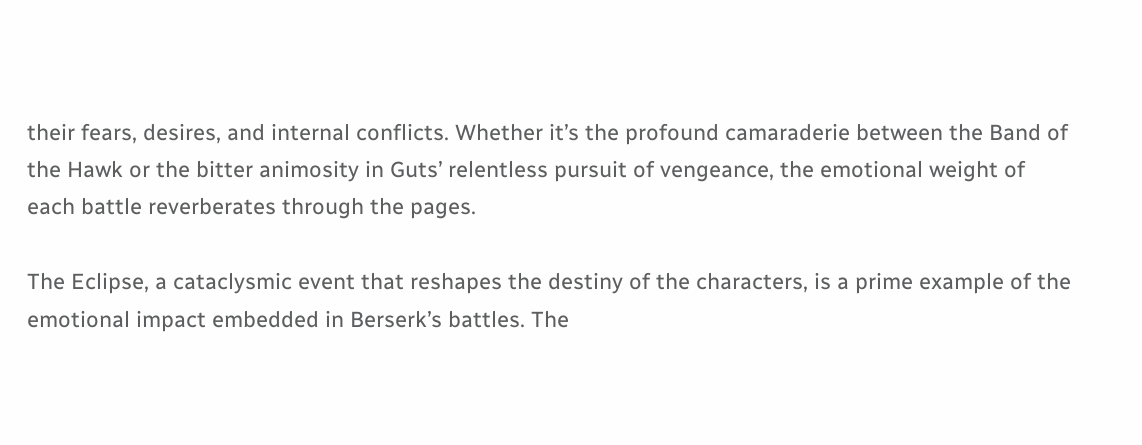their fears, desires, and internal conflicts. Whether it’s the profound camaraderie between the Band of the Hawk or the bitter animosity in Guts’ relentless pursuit of vengeance, the emotional weight of each battle reverberates through the pages.

The Eclipse, a cataclysmic event that reshapes the destiny of the characters, is a prime example of the emotional impact embedded in Berserk’s battles. The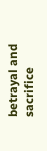betrayal and sacrifice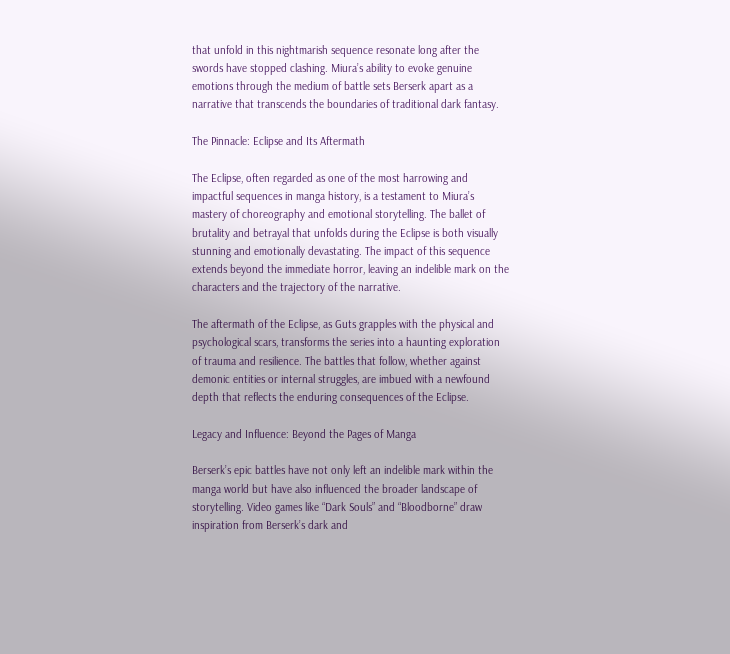that unfold in this nightmarish sequence resonate long after the swords have stopped clashing. Miura’s ability to evoke genuine emotions through the medium of battle sets Berserk apart as a narrative that transcends the boundaries of traditional dark fantasy.

The Pinnacle: Eclipse and Its Aftermath

The Eclipse, often regarded as one of the most harrowing and impactful sequences in manga history, is a testament to Miura’s mastery of choreography and emotional storytelling. The ballet of brutality and betrayal that unfolds during the Eclipse is both visually stunning and emotionally devastating. The impact of this sequence extends beyond the immediate horror, leaving an indelible mark on the characters and the trajectory of the narrative.

The aftermath of the Eclipse, as Guts grapples with the physical and psychological scars, transforms the series into a haunting exploration of trauma and resilience. The battles that follow, whether against demonic entities or internal struggles, are imbued with a newfound depth that reflects the enduring consequences of the Eclipse.

Legacy and Influence: Beyond the Pages of Manga

Berserk’s epic battles have not only left an indelible mark within the manga world but have also influenced the broader landscape of storytelling. Video games like “Dark Souls” and “Bloodborne” draw inspiration from Berserk’s dark and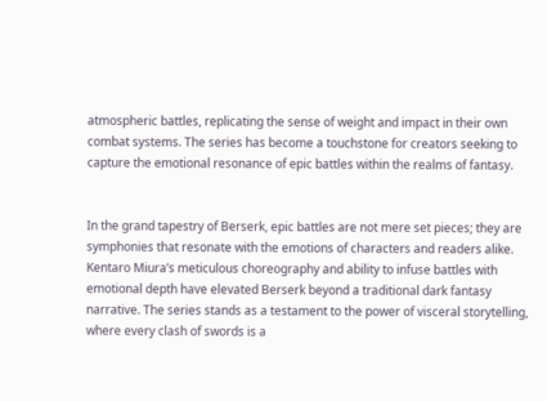atmospheric battles, replicating the sense of weight and impact in their own combat systems. The series has become a touchstone for creators seeking to capture the emotional resonance of epic battles within the realms of fantasy.


In the grand tapestry of Berserk, epic battles are not mere set pieces; they are symphonies that resonate with the emotions of characters and readers alike. Kentaro Miura’s meticulous choreography and ability to infuse battles with emotional depth have elevated Berserk beyond a traditional dark fantasy narrative. The series stands as a testament to the power of visceral storytelling, where every clash of swords is a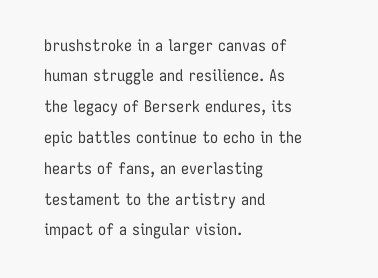brushstroke in a larger canvas of human struggle and resilience. As the legacy of Berserk endures, its epic battles continue to echo in the hearts of fans, an everlasting testament to the artistry and impact of a singular vision.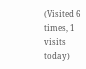(Visited 6 times, 1 visits today)